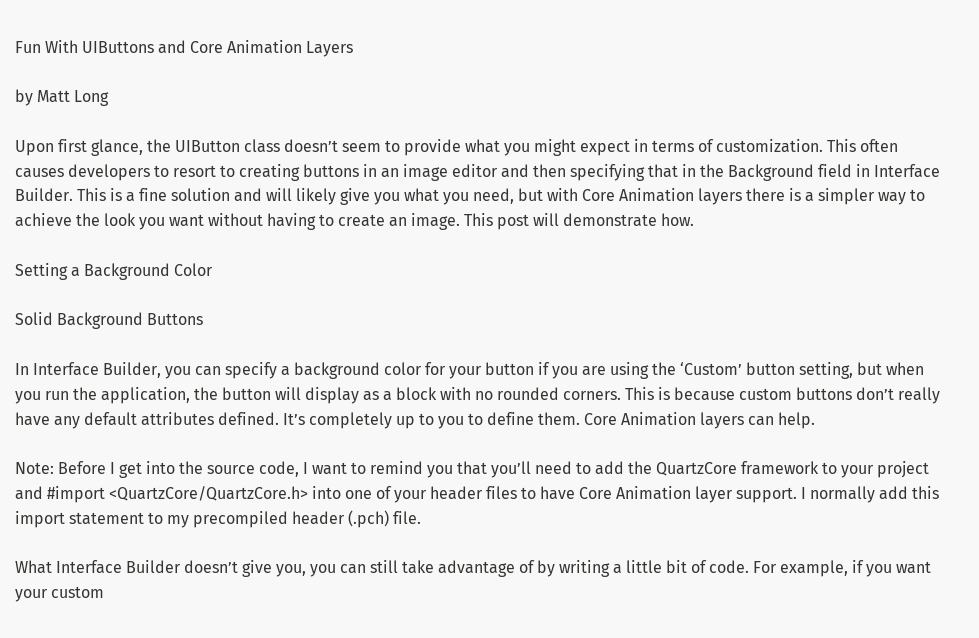Fun With UIButtons and Core Animation Layers

by Matt Long

Upon first glance, the UIButton class doesn’t seem to provide what you might expect in terms of customization. This often causes developers to resort to creating buttons in an image editor and then specifying that in the Background field in Interface Builder. This is a fine solution and will likely give you what you need, but with Core Animation layers there is a simpler way to achieve the look you want without having to create an image. This post will demonstrate how.

Setting a Background Color

Solid Background Buttons

In Interface Builder, you can specify a background color for your button if you are using the ‘Custom’ button setting, but when you run the application, the button will display as a block with no rounded corners. This is because custom buttons don’t really have any default attributes defined. It’s completely up to you to define them. Core Animation layers can help.

Note: Before I get into the source code, I want to remind you that you’ll need to add the QuartzCore framework to your project and #import <QuartzCore/QuartzCore.h> into one of your header files to have Core Animation layer support. I normally add this import statement to my precompiled header (.pch) file.

What Interface Builder doesn’t give you, you can still take advantage of by writing a little bit of code. For example, if you want your custom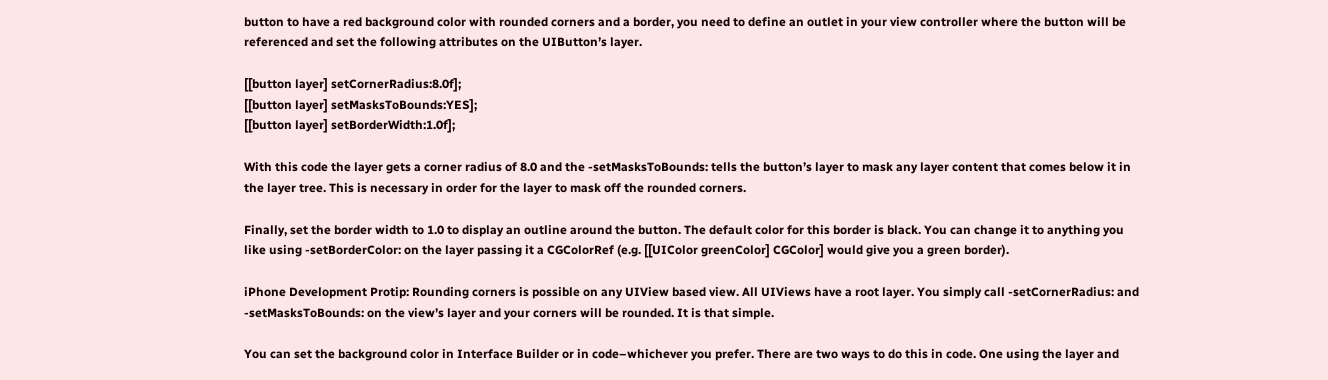button to have a red background color with rounded corners and a border, you need to define an outlet in your view controller where the button will be referenced and set the following attributes on the UIButton’s layer.

[[button layer] setCornerRadius:8.0f];
[[button layer] setMasksToBounds:YES];
[[button layer] setBorderWidth:1.0f];

With this code the layer gets a corner radius of 8.0 and the -setMasksToBounds: tells the button’s layer to mask any layer content that comes below it in the layer tree. This is necessary in order for the layer to mask off the rounded corners.

Finally, set the border width to 1.0 to display an outline around the button. The default color for this border is black. You can change it to anything you like using -setBorderColor: on the layer passing it a CGColorRef (e.g. [[UIColor greenColor] CGColor] would give you a green border).

iPhone Development Protip: Rounding corners is possible on any UIView based view. All UIViews have a root layer. You simply call -setCornerRadius: and -setMasksToBounds: on the view’s layer and your corners will be rounded. It is that simple.

You can set the background color in Interface Builder or in code–whichever you prefer. There are two ways to do this in code. One using the layer and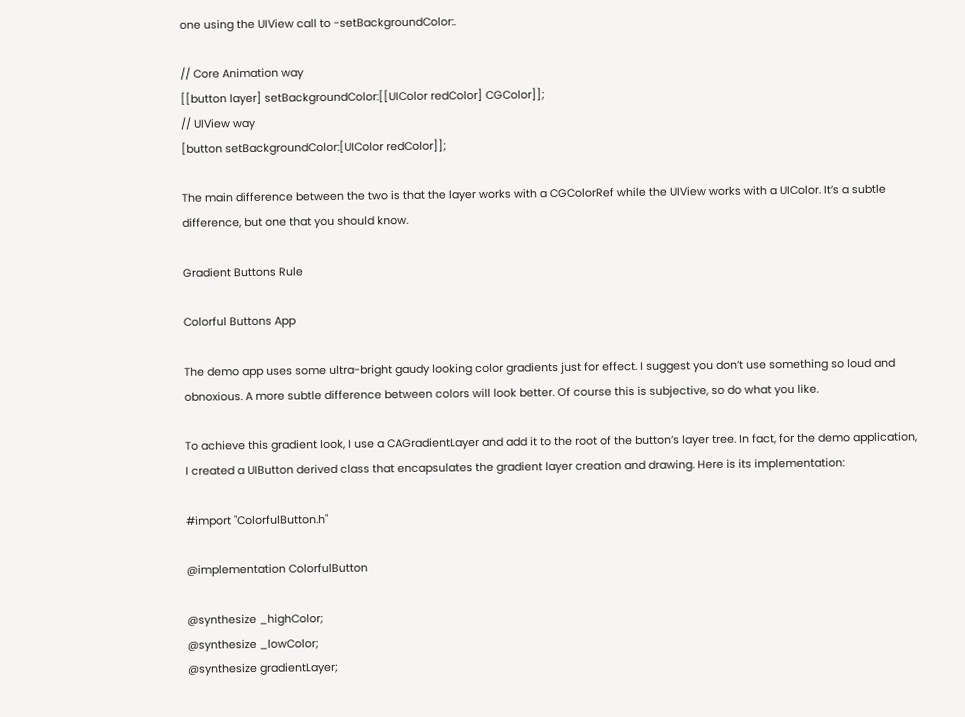one using the UIView call to -setBackgroundColor:.

// Core Animation way
[[button layer] setBackgroundColor:[[UIColor redColor] CGColor]];
// UIView way
[button setBackgroundColor:[UIColor redColor]];

The main difference between the two is that the layer works with a CGColorRef while the UIView works with a UIColor. It’s a subtle difference, but one that you should know.

Gradient Buttons Rule

Colorful Buttons App

The demo app uses some ultra-bright gaudy looking color gradients just for effect. I suggest you don’t use something so loud and obnoxious. A more subtle difference between colors will look better. Of course this is subjective, so do what you like.

To achieve this gradient look, I use a CAGradientLayer and add it to the root of the button’s layer tree. In fact, for the demo application, I created a UIButton derived class that encapsulates the gradient layer creation and drawing. Here is its implementation:

#import "ColorfulButton.h"

@implementation ColorfulButton

@synthesize _highColor;
@synthesize _lowColor;
@synthesize gradientLayer;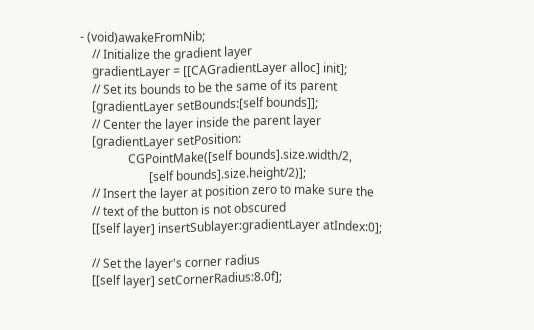- (void)awakeFromNib;
    // Initialize the gradient layer
    gradientLayer = [[CAGradientLayer alloc] init];
    // Set its bounds to be the same of its parent
    [gradientLayer setBounds:[self bounds]];
    // Center the layer inside the parent layer
    [gradientLayer setPosition:
                CGPointMake([self bounds].size.width/2,
                       [self bounds].size.height/2)];
    // Insert the layer at position zero to make sure the
    // text of the button is not obscured
    [[self layer] insertSublayer:gradientLayer atIndex:0];

    // Set the layer's corner radius
    [[self layer] setCornerRadius:8.0f];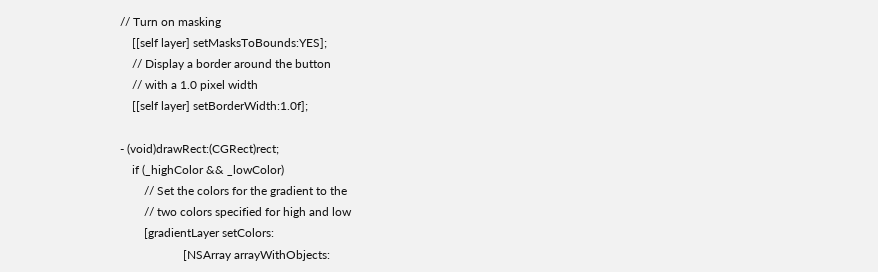// Turn on masking
    [[self layer] setMasksToBounds:YES];
    // Display a border around the button
    // with a 1.0 pixel width
    [[self layer] setBorderWidth:1.0f];

- (void)drawRect:(CGRect)rect;
    if (_highColor && _lowColor)
        // Set the colors for the gradient to the
        // two colors specified for high and low
        [gradientLayer setColors:
                     [NSArray arrayWithObjects: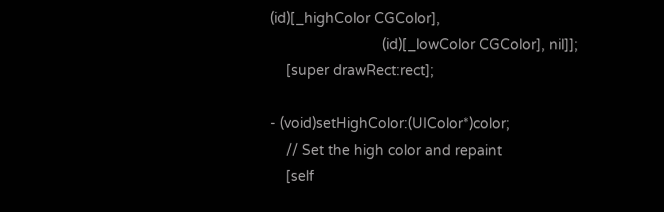(id)[_highColor CGColor],
                            (id)[_lowColor CGColor], nil]];
    [super drawRect:rect];

- (void)setHighColor:(UIColor*)color;
    // Set the high color and repaint
    [self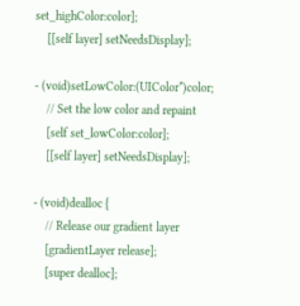set_highColor:color];
    [[self layer] setNeedsDisplay];

- (void)setLowColor:(UIColor*)color;
    // Set the low color and repaint
    [self set_lowColor:color];
    [[self layer] setNeedsDisplay];

- (void)dealloc {
    // Release our gradient layer
    [gradientLayer release];
    [super dealloc];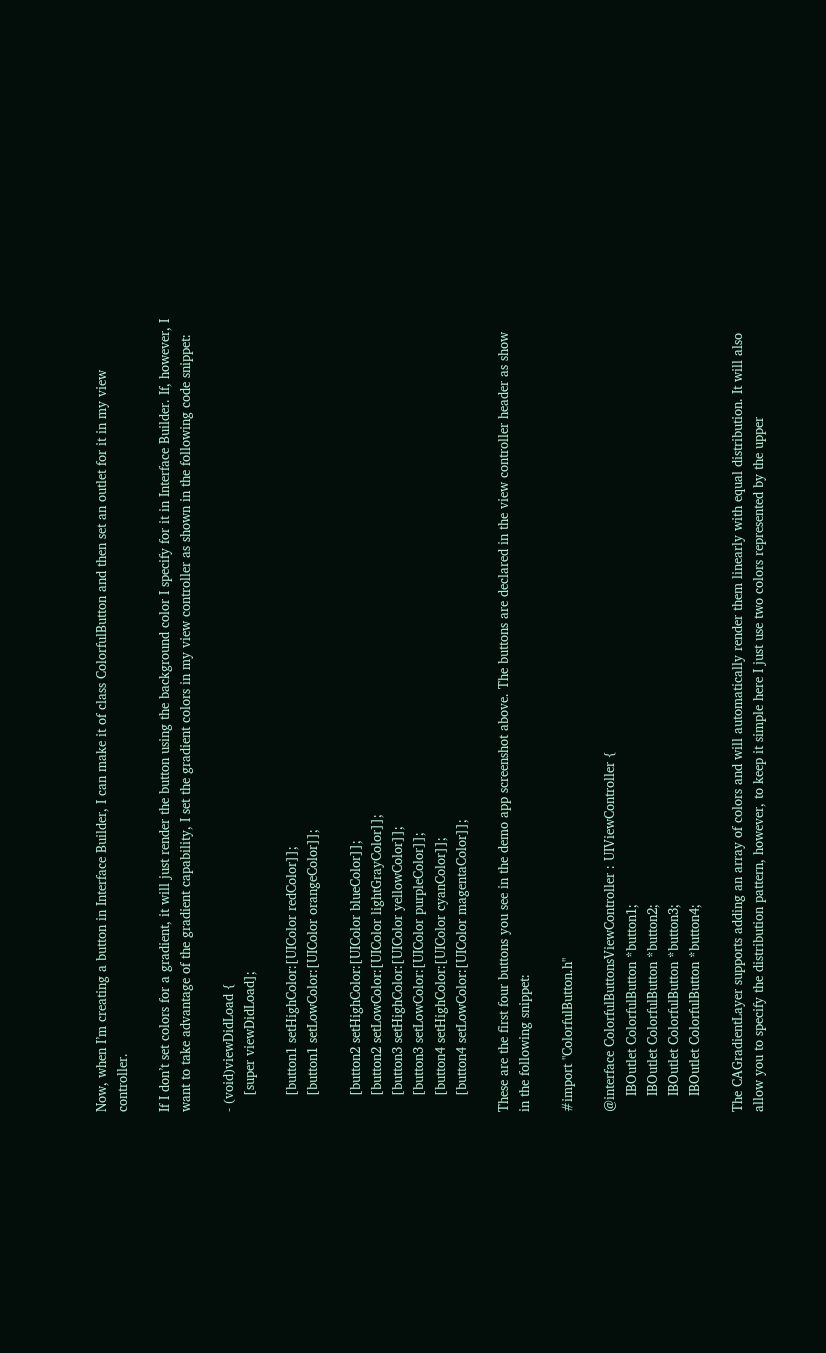Now, when I’m creating a button in Interface Builder, I can make it of class ColorfulButton and then set an outlet for it in my view controller.

If I don’t set colors for a gradient, it will just render the button using the background color I specify for it in Interface Builder. If, however, I want to take advantage of the gradient capability, I set the gradient colors in my view controller as shown in the following code snippet:

- (void)viewDidLoad {
    [super viewDidLoad];

    [button1 setHighColor:[UIColor redColor]];
    [button1 setLowColor:[UIColor orangeColor]];

    [button2 setHighColor:[UIColor blueColor]];
    [button2 setLowColor:[UIColor lightGrayColor]];
    [button3 setHighColor:[UIColor yellowColor]];
    [button3 setLowColor:[UIColor purpleColor]];
    [button4 setHighColor:[UIColor cyanColor]];
    [button4 setLowColor:[UIColor magentaColor]];

These are the first four buttons you see in the demo app screenshot above. The buttons are declared in the view controller header as show in the following snippet:

#import "ColorfulButton.h"

@interface ColorfulButtonsViewController : UIViewController {
    IBOutlet ColorfulButton *button1;
    IBOutlet ColorfulButton *button2;
    IBOutlet ColorfulButton *button3;
    IBOutlet ColorfulButton *button4;

The CAGradientLayer supports adding an array of colors and will automatically render them linearly with equal distribution. It will also allow you to specify the distribution pattern, however, to keep it simple here I just use two colors represented by the upper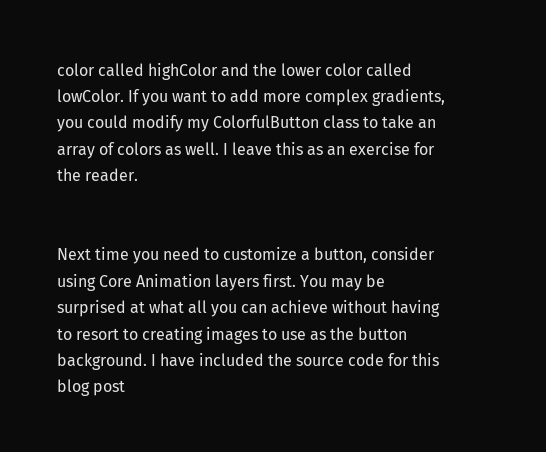color called highColor and the lower color called lowColor. If you want to add more complex gradients, you could modify my ColorfulButton class to take an array of colors as well. I leave this as an exercise for the reader.


Next time you need to customize a button, consider using Core Animation layers first. You may be surprised at what all you can achieve without having to resort to creating images to use as the button background. I have included the source code for this blog post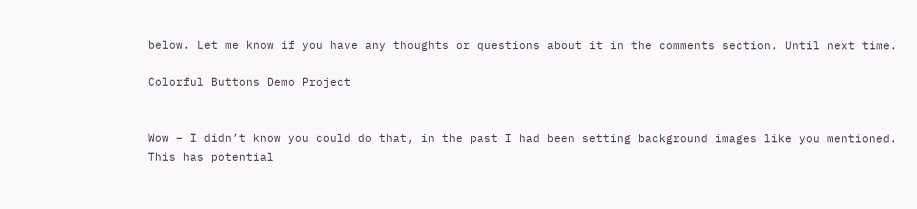below. Let me know if you have any thoughts or questions about it in the comments section. Until next time.

Colorful Buttons Demo Project


Wow – I didn’t know you could do that, in the past I had been setting background images like you mentioned. This has potential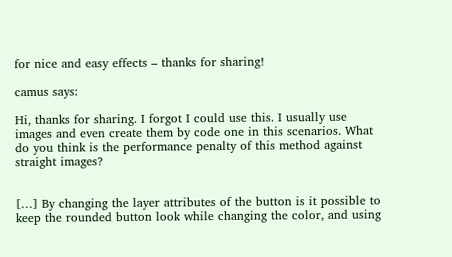for nice and easy effects – thanks for sharing!

camus says:

Hi, thanks for sharing. I forgot I could use this. I usually use images and even create them by code one in this scenarios. What do you think is the performance penalty of this method against straight images?


[…] By changing the layer attributes of the button is it possible to keep the rounded button look while changing the color, and using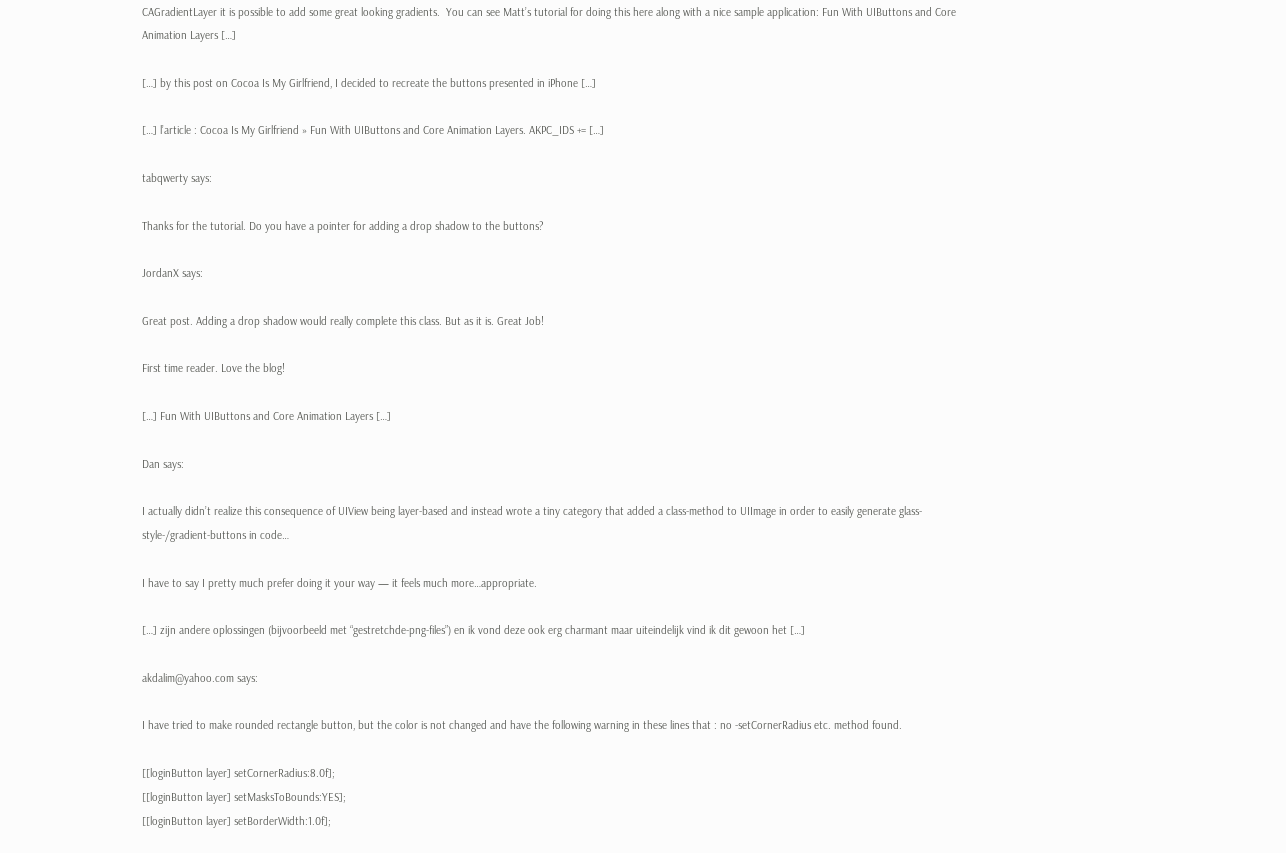CAGradientLayer it is possible to add some great looking gradients.  You can see Matt’s tutorial for doing this here along with a nice sample application: Fun With UIButtons and Core Animation Layers […]

[…] by this post on Cocoa Is My Girlfriend, I decided to recreate the buttons presented in iPhone […]

[…] l’article : Cocoa Is My Girlfriend » Fun With UIButtons and Core Animation Layers. AKPC_IDS += […]

tabqwerty says:

Thanks for the tutorial. Do you have a pointer for adding a drop shadow to the buttons?

JordanX says:

Great post. Adding a drop shadow would really complete this class. But as it is. Great Job!

First time reader. Love the blog!

[…] Fun With UIButtons and Core Animation Layers […]

Dan says:

I actually didn’t realize this consequence of UIView being layer-based and instead wrote a tiny category that added a class-method to UIImage in order to easily generate glass-style-/gradient-buttons in code…

I have to say I pretty much prefer doing it your way — it feels much more…appropriate.

[…] zijn andere oplossingen (bijvoorbeeld met “gestretchde-png-files”) en ik vond deze ook erg charmant maar uiteindelijk vind ik dit gewoon het […]

akdalim@yahoo.com says:

I have tried to make rounded rectangle button, but the color is not changed and have the following warning in these lines that : no -setCornerRadius etc. method found.

[[loginButton layer] setCornerRadius:8.0f];
[[loginButton layer] setMasksToBounds:YES];
[[loginButton layer] setBorderWidth:1.0f];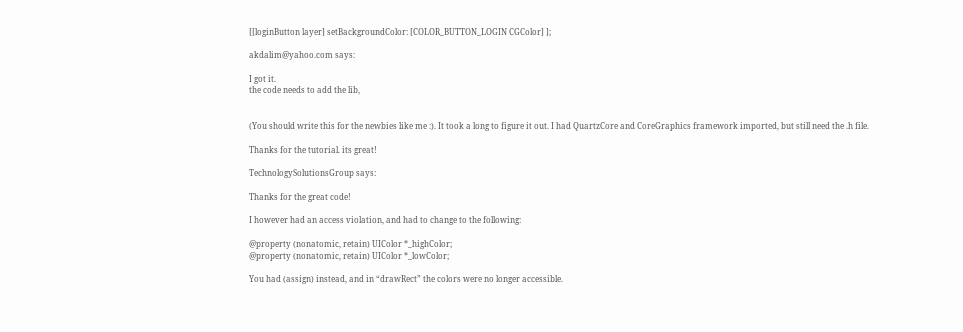[[loginButton layer] setBackgroundColor: [COLOR_BUTTON_LOGIN CGColor] ];

akdalim@yahoo.com says:

I got it.
the code needs to add the lib,


(You should write this for the newbies like me :). It took a long to figure it out. I had QuartzCore and CoreGraphics framework imported, but still need the .h file.

Thanks for the tutorial. its great!

TechnologySolutionsGroup says:

Thanks for the great code!

I however had an access violation, and had to change to the following:

@property (nonatomic, retain) UIColor *_highColor;
@property (nonatomic, retain) UIColor *_lowColor;

You had (assign) instead, and in “drawRect” the colors were no longer accessible.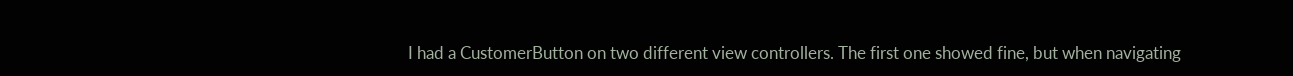I had a CustomerButton on two different view controllers. The first one showed fine, but when navigating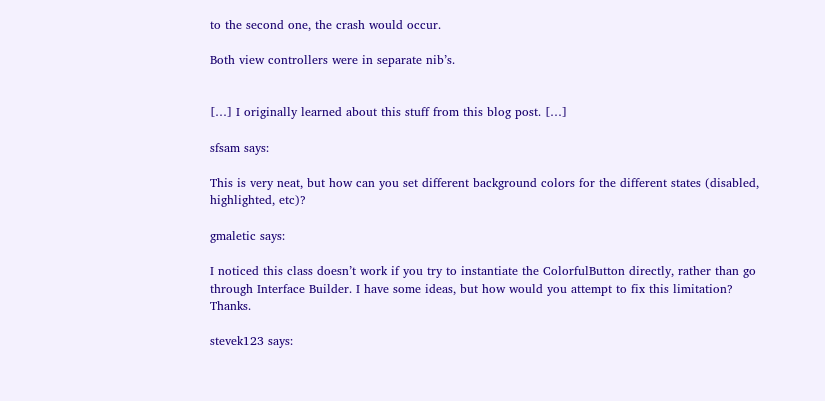to the second one, the crash would occur.

Both view controllers were in separate nib’s.


[…] I originally learned about this stuff from this blog post. […]

sfsam says:

This is very neat, but how can you set different background colors for the different states (disabled, highlighted, etc)?

gmaletic says:

I noticed this class doesn’t work if you try to instantiate the ColorfulButton directly, rather than go through Interface Builder. I have some ideas, but how would you attempt to fix this limitation? Thanks.

stevek123 says: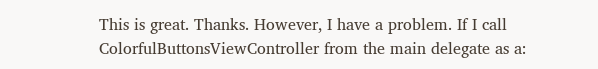This is great. Thanks. However, I have a problem. If I call ColorfulButtonsViewController from the main delegate as a: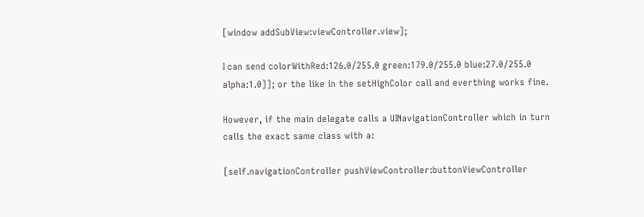[window addSubView:viewController.view];

I can send colorWithRed:126.0/255.0 green:179.0/255.0 blue:27.0/255.0 alpha:1.0]]; or the like in the setHighColor call and everthing works fine.

However, if the main delegate calls a UINavigationController which in turn calls the exact same class with a:

[self.navigationController pushViewController:buttonViewController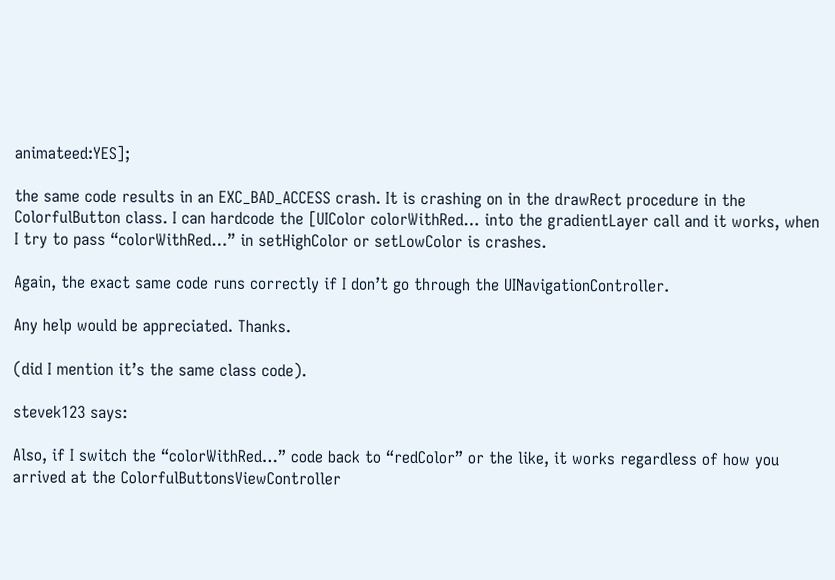animateed:YES];

the same code results in an EXC_BAD_ACCESS crash. It is crashing on in the drawRect procedure in the ColorfulButton class. I can hardcode the [UIColor colorWithRed… into the gradientLayer call and it works, when I try to pass “colorWithRed…” in setHighColor or setLowColor is crashes.

Again, the exact same code runs correctly if I don’t go through the UINavigationController.

Any help would be appreciated. Thanks.

(did I mention it’s the same class code).

stevek123 says:

Also, if I switch the “colorWithRed…” code back to “redColor” or the like, it works regardless of how you arrived at the ColorfulButtonsViewController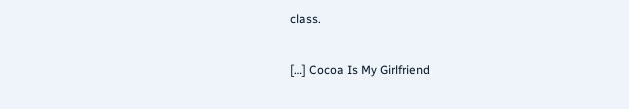class.

[…] Cocoa Is My Girlfriend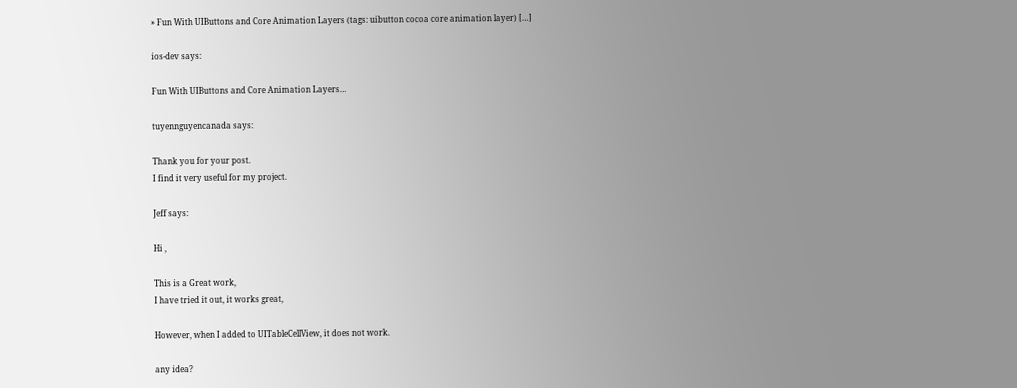» Fun With UIButtons and Core Animation Layers (tags: uibutton cocoa core animation layer) […]

ios-dev says:

Fun With UIButtons and Core Animation Layers…

tuyennguyencanada says:

Thank you for your post.
I find it very useful for my project.

Jeff says:

Hi ,

This is a Great work,
I have tried it out, it works great,

However, when I added to UITableCellView, it does not work.

any idea?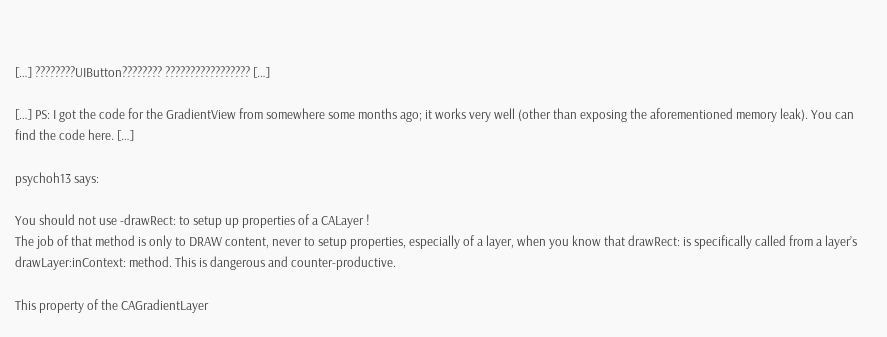[…] ????????UIButton???????? ????????????????? […]

[…] PS: I got the code for the GradientView from somewhere some months ago; it works very well (other than exposing the aforementioned memory leak). You can find the code here. […]

psychoh13 says:

You should not use -drawRect: to setup up properties of a CALayer !
The job of that method is only to DRAW content, never to setup properties, especially of a layer, when you know that drawRect: is specifically called from a layer’s drawLayer:inContext: method. This is dangerous and counter-productive.

This property of the CAGradientLayer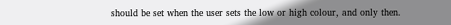should be set when the user sets the low or high colour, and only then.